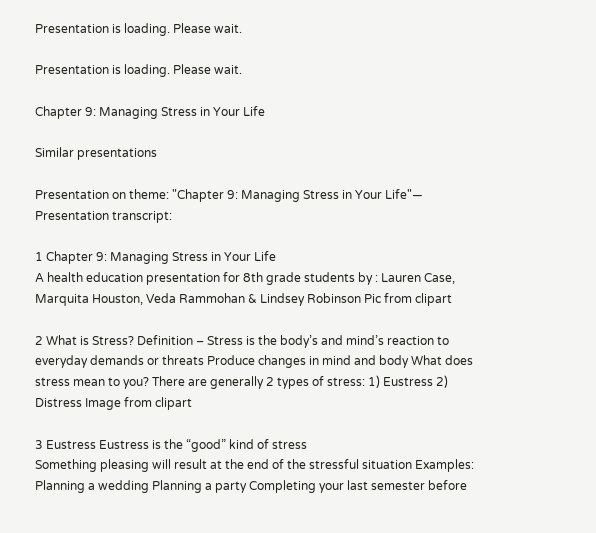Presentation is loading. Please wait.

Presentation is loading. Please wait.

Chapter 9: Managing Stress in Your Life

Similar presentations

Presentation on theme: "Chapter 9: Managing Stress in Your Life"— Presentation transcript:

1 Chapter 9: Managing Stress in Your Life
A health education presentation for 8th grade students by : Lauren Case, Marquita Houston, Veda Rammohan & Lindsey Robinson Pic from clipart

2 What is Stress? Definition – Stress is the body’s and mind’s reaction to everyday demands or threats Produce changes in mind and body What does stress mean to you? There are generally 2 types of stress: 1) Eustress 2) Distress Image from clipart

3 Eustress Eustress is the “good” kind of stress
Something pleasing will result at the end of the stressful situation Examples: Planning a wedding Planning a party Completing your last semester before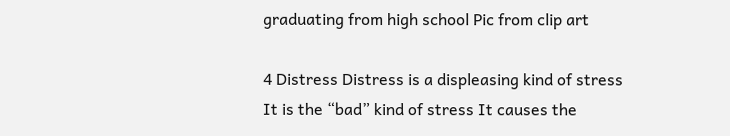graduating from high school Pic from clip art

4 Distress Distress is a displeasing kind of stress
It is the “bad” kind of stress It causes the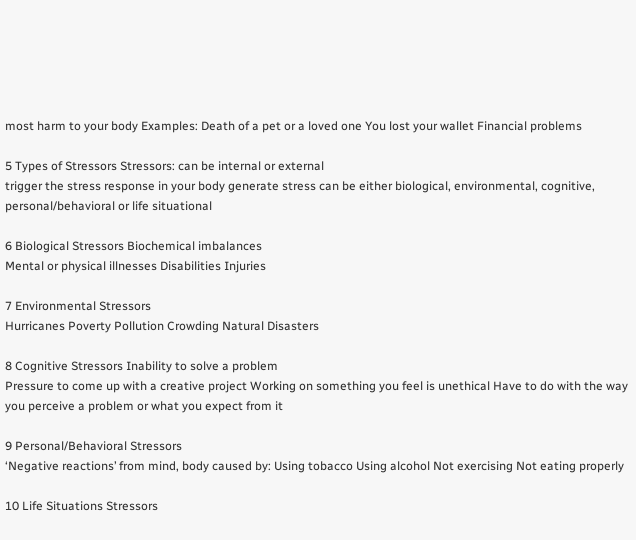most harm to your body Examples: Death of a pet or a loved one You lost your wallet Financial problems

5 Types of Stressors Stressors: can be internal or external
trigger the stress response in your body generate stress can be either biological, environmental, cognitive, personal/behavioral or life situational

6 Biological Stressors Biochemical imbalances
Mental or physical illnesses Disabilities Injuries

7 Environmental Stressors
Hurricanes Poverty Pollution Crowding Natural Disasters

8 Cognitive Stressors Inability to solve a problem
Pressure to come up with a creative project Working on something you feel is unethical Have to do with the way you perceive a problem or what you expect from it

9 Personal/Behavioral Stressors
‘Negative reactions’ from mind, body caused by: Using tobacco Using alcohol Not exercising Not eating properly

10 Life Situations Stressors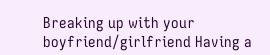Breaking up with your boyfriend/girlfriend Having a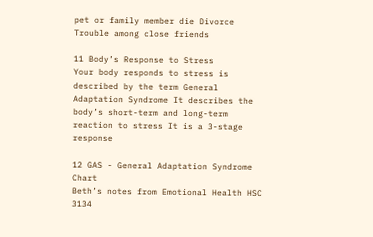pet or family member die Divorce Trouble among close friends

11 Body’s Response to Stress
Your body responds to stress is described by the term General Adaptation Syndrome It describes the body’s short-term and long-term reaction to stress It is a 3-stage response

12 GAS - General Adaptation Syndrome Chart
Beth’s notes from Emotional Health HSC 3134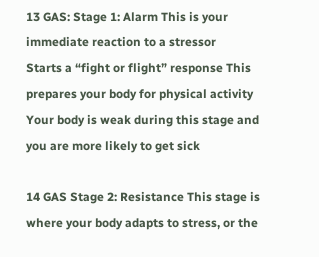13 GAS: Stage 1: Alarm This is your immediate reaction to a stressor
Starts a “fight or flight” response This prepares your body for physical activity Your body is weak during this stage and you are more likely to get sick

14 GAS Stage 2: Resistance This stage is where your body adapts to stress, or the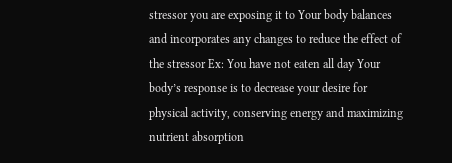stressor you are exposing it to Your body balances and incorporates any changes to reduce the effect of the stressor Ex: You have not eaten all day Your body’s response is to decrease your desire for physical activity, conserving energy and maximizing nutrient absorption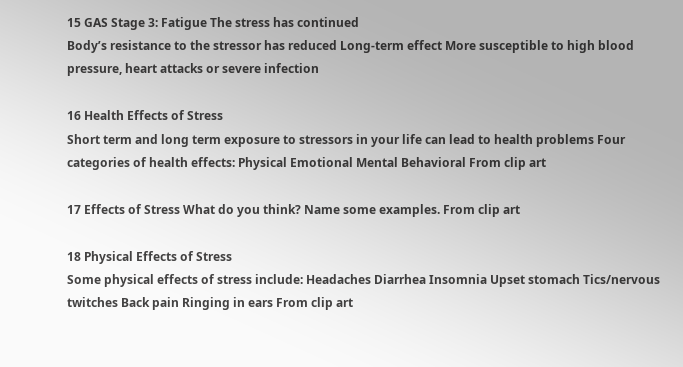15 GAS Stage 3: Fatigue The stress has continued
Body’s resistance to the stressor has reduced Long-term effect More susceptible to high blood pressure, heart attacks or severe infection

16 Health Effects of Stress
Short term and long term exposure to stressors in your life can lead to health problems Four categories of health effects: Physical Emotional Mental Behavioral From clip art

17 Effects of Stress What do you think? Name some examples. From clip art

18 Physical Effects of Stress
Some physical effects of stress include: Headaches Diarrhea Insomnia Upset stomach Tics/nervous twitches Back pain Ringing in ears From clip art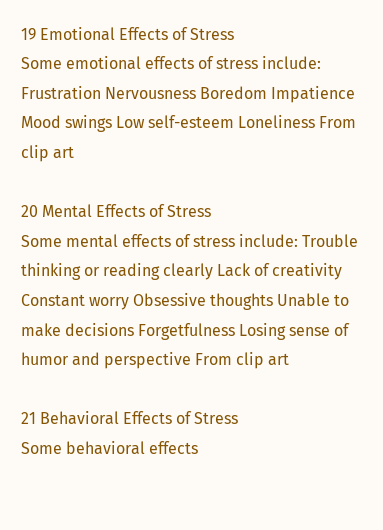19 Emotional Effects of Stress
Some emotional effects of stress include: Frustration Nervousness Boredom Impatience Mood swings Low self-esteem Loneliness From clip art

20 Mental Effects of Stress
Some mental effects of stress include: Trouble thinking or reading clearly Lack of creativity Constant worry Obsessive thoughts Unable to make decisions Forgetfulness Losing sense of humor and perspective From clip art

21 Behavioral Effects of Stress
Some behavioral effects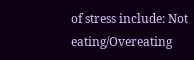of stress include: Not eating/Overeating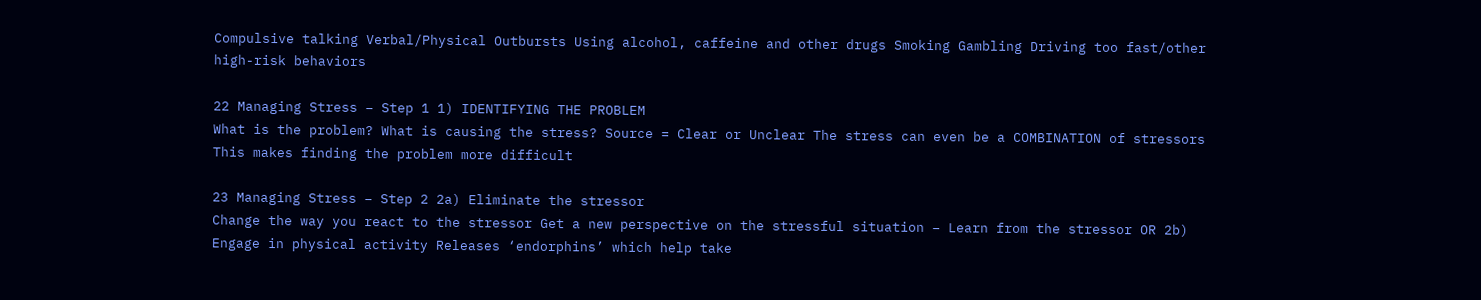Compulsive talking Verbal/Physical Outbursts Using alcohol, caffeine and other drugs Smoking Gambling Driving too fast/other high-risk behaviors

22 Managing Stress – Step 1 1) IDENTIFYING THE PROBLEM
What is the problem? What is causing the stress? Source = Clear or Unclear The stress can even be a COMBINATION of stressors This makes finding the problem more difficult

23 Managing Stress – Step 2 2a) Eliminate the stressor
Change the way you react to the stressor Get a new perspective on the stressful situation – Learn from the stressor OR 2b) Engage in physical activity Releases ‘endorphins’ which help take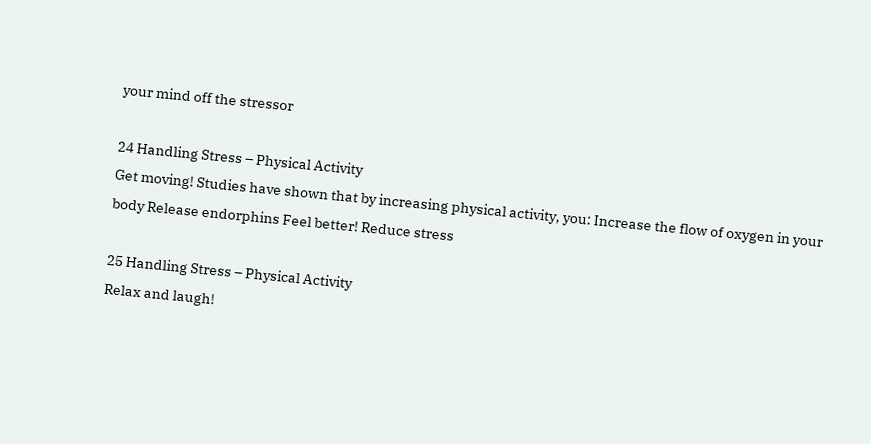your mind off the stressor

24 Handling Stress – Physical Activity
Get moving! Studies have shown that by increasing physical activity, you: Increase the flow of oxygen in your body Release endorphins Feel better! Reduce stress

25 Handling Stress – Physical Activity
Relax and laugh!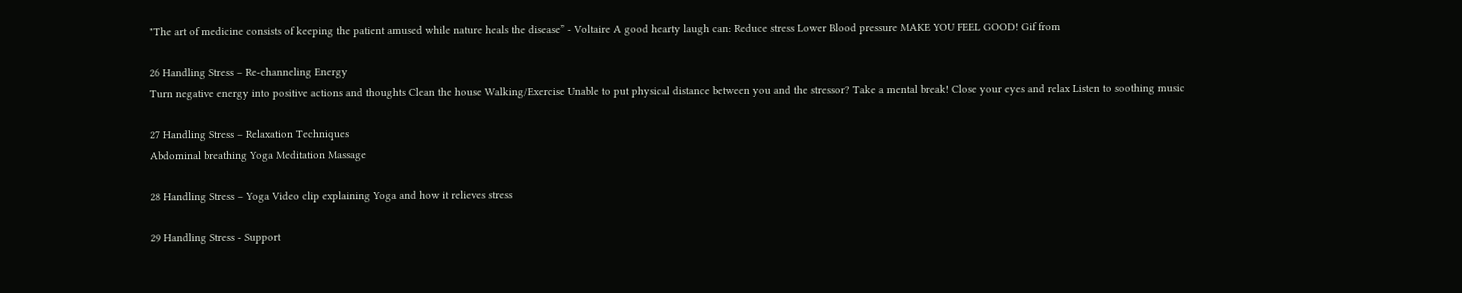"The art of medicine consists of keeping the patient amused while nature heals the disease” - Voltaire A good hearty laugh can: Reduce stress Lower Blood pressure MAKE YOU FEEL GOOD! Gif from

26 Handling Stress – Re-channeling Energy
Turn negative energy into positive actions and thoughts Clean the house Walking/Exercise Unable to put physical distance between you and the stressor? Take a mental break! Close your eyes and relax Listen to soothing music

27 Handling Stress – Relaxation Techniques
Abdominal breathing Yoga Meditation Massage

28 Handling Stress – Yoga Video clip explaining Yoga and how it relieves stress

29 Handling Stress - Support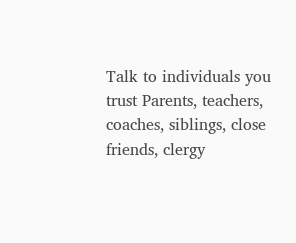Talk to individuals you trust Parents, teachers, coaches, siblings, close friends, clergy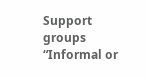Support groups “Informal or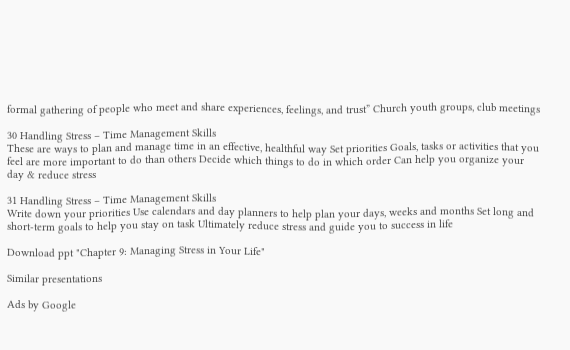formal gathering of people who meet and share experiences, feelings, and trust” Church youth groups, club meetings

30 Handling Stress – Time Management Skills
These are ways to plan and manage time in an effective, healthful way Set priorities Goals, tasks or activities that you feel are more important to do than others Decide which things to do in which order Can help you organize your day & reduce stress

31 Handling Stress – Time Management Skills
Write down your priorities Use calendars and day planners to help plan your days, weeks and months Set long and short-term goals to help you stay on task Ultimately reduce stress and guide you to success in life

Download ppt "Chapter 9: Managing Stress in Your Life"

Similar presentations

Ads by Google